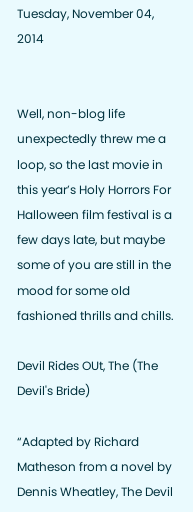Tuesday, November 04, 2014


Well, non-blog life unexpectedly threw me a loop, so the last movie in this year’s Holy Horrors For Halloween film festival is a few days late, but maybe some of you are still in the mood for some old fashioned thrills and chills.

Devil Rides OUt, The (The Devil's Bride)

“Adapted by Richard Matheson from a novel by Dennis Wheatley, The Devil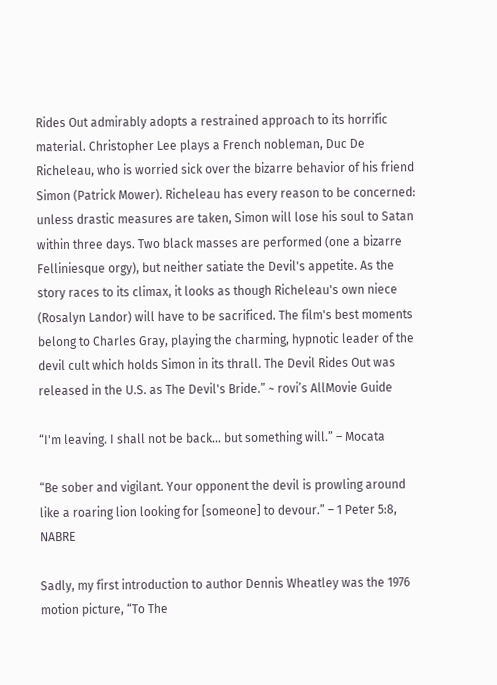Rides Out admirably adopts a restrained approach to its horrific material. Christopher Lee plays a French nobleman, Duc De Richeleau, who is worried sick over the bizarre behavior of his friend Simon (Patrick Mower). Richeleau has every reason to be concerned: unless drastic measures are taken, Simon will lose his soul to Satan within three days. Two black masses are performed (one a bizarre Felliniesque orgy), but neither satiate the Devil's appetite. As the story races to its climax, it looks as though Richeleau's own niece (Rosalyn Landor) will have to be sacrificed. The film's best moments belong to Charles Gray, playing the charming, hypnotic leader of the devil cult which holds Simon in its thrall. The Devil Rides Out was released in the U.S. as The Devil's Bride.” ~ rovi’s AllMovie Guide

“I'm leaving. I shall not be back… but something will.” – Mocata

“Be sober and vigilant. Your opponent the devil is prowling around like a roaring lion looking for [someone] to devour.” – 1 Peter 5:8, NABRE

Sadly, my first introduction to author Dennis Wheatley was the 1976 motion picture, “To The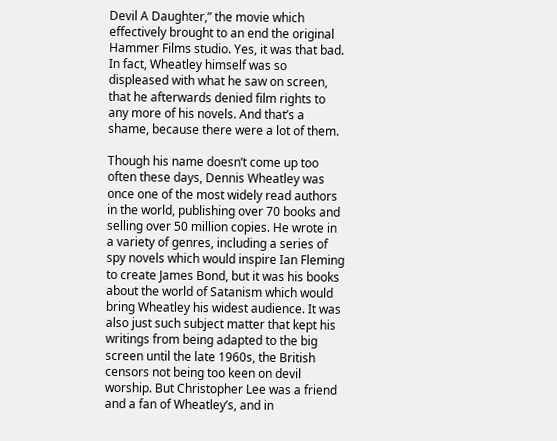Devil A Daughter,” the movie which effectively brought to an end the original Hammer Films studio. Yes, it was that bad. In fact, Wheatley himself was so displeased with what he saw on screen, that he afterwards denied film rights to any more of his novels. And that’s a shame, because there were a lot of them.

Though his name doesn’t come up too often these days, Dennis Wheatley was once one of the most widely read authors in the world, publishing over 70 books and selling over 50 million copies. He wrote in a variety of genres, including a series of spy novels which would inspire Ian Fleming to create James Bond, but it was his books about the world of Satanism which would bring Wheatley his widest audience. It was also just such subject matter that kept his writings from being adapted to the big screen until the late 1960s, the British censors not being too keen on devil worship. But Christopher Lee was a friend and a fan of Wheatley’s, and in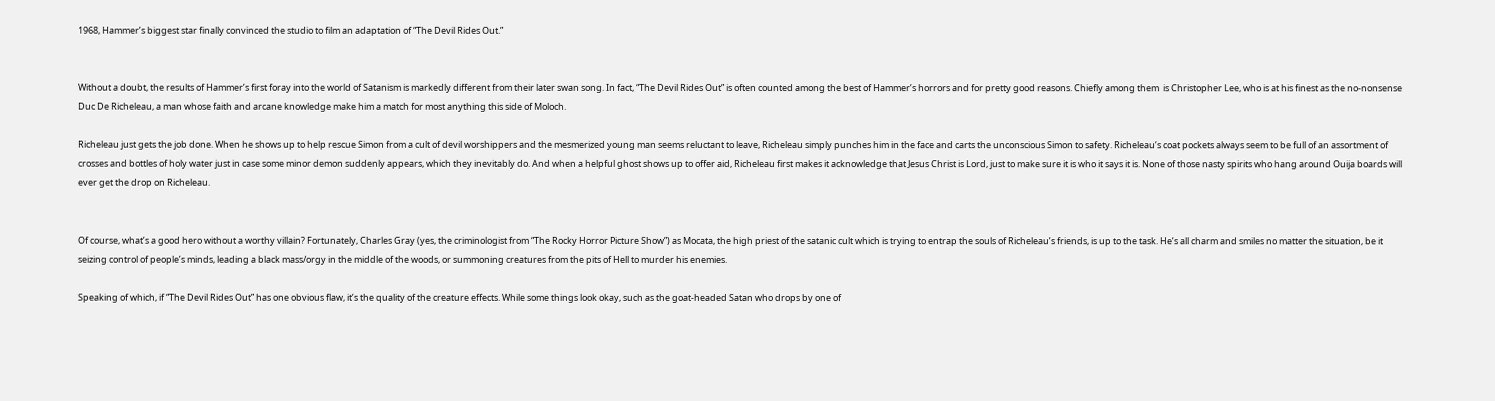1968, Hammer’s biggest star finally convinced the studio to film an adaptation of “The Devil Rides Out.”


Without a doubt, the results of Hammer’s first foray into the world of Satanism is markedly different from their later swan song. In fact, “The Devil Rides Out” is often counted among the best of Hammer’s horrors and for pretty good reasons. Chiefly among them  is Christopher Lee, who is at his finest as the no-nonsense Duc De Richeleau, a man whose faith and arcane knowledge make him a match for most anything this side of Moloch.

Richeleau just gets the job done. When he shows up to help rescue Simon from a cult of devil worshippers and the mesmerized young man seems reluctant to leave, Richeleau simply punches him in the face and carts the unconscious Simon to safety. Richeleau’s coat pockets always seem to be full of an assortment of crosses and bottles of holy water just in case some minor demon suddenly appears, which they inevitably do. And when a helpful ghost shows up to offer aid, Richeleau first makes it acknowledge that Jesus Christ is Lord, just to make sure it is who it says it is. None of those nasty spirits who hang around Ouija boards will ever get the drop on Richeleau.


Of course, what’s a good hero without a worthy villain? Fortunately, Charles Gray (yes, the criminologist from “The Rocky Horror Picture Show”) as Mocata, the high priest of the satanic cult which is trying to entrap the souls of Richeleau’s friends, is up to the task. He’s all charm and smiles no matter the situation, be it seizing control of people’s minds, leading a black mass/orgy in the middle of the woods, or summoning creatures from the pits of Hell to murder his enemies.

Speaking of which, if “The Devil Rides Out” has one obvious flaw, it’s the quality of the creature effects. While some things look okay, such as the goat-headed Satan who drops by one of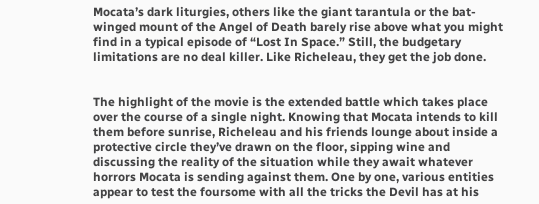Mocata’s dark liturgies, others like the giant tarantula or the bat-winged mount of the Angel of Death barely rise above what you might find in a typical episode of “Lost In Space.” Still, the budgetary limitations are no deal killer. Like Richeleau, they get the job done.


The highlight of the movie is the extended battle which takes place over the course of a single night. Knowing that Mocata intends to kill them before sunrise, Richeleau and his friends lounge about inside a protective circle they’ve drawn on the floor, sipping wine and discussing the reality of the situation while they await whatever horrors Mocata is sending against them. One by one, various entities appear to test the foursome with all the tricks the Devil has at his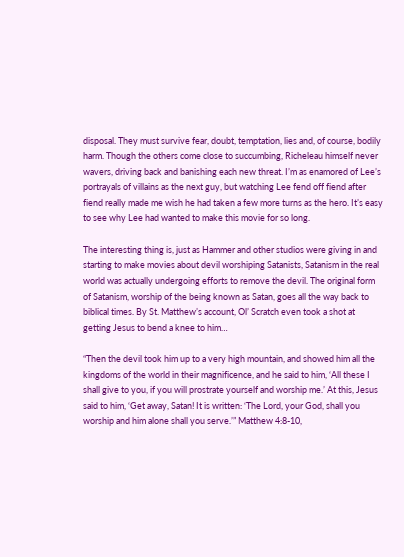disposal. They must survive fear, doubt, temptation, lies and, of course, bodily harm. Though the others come close to succumbing, Richeleau himself never wavers, driving back and banishing each new threat. I’m as enamored of Lee’s portrayals of villains as the next guy, but watching Lee fend off fiend after fiend really made me wish he had taken a few more turns as the hero. It’s easy to see why Lee had wanted to make this movie for so long.

The interesting thing is, just as Hammer and other studios were giving in and starting to make movies about devil worshiping Satanists, Satanism in the real world was actually undergoing efforts to remove the devil. The original form of Satanism, worship of the being known as Satan, goes all the way back to biblical times. By St. Matthew’s account, Ol’ Scratch even took a shot at getting Jesus to bend a knee to him…

“Then the devil took him up to a very high mountain, and showed him all the kingdoms of the world in their magnificence, and he said to him, ‘All these I shall give to you, if you will prostrate yourself and worship me.’ At this, Jesus said to him, ‘Get away, Satan! It is written: ‘The Lord, your God, shall you worship and him alone shall you serve.’” Matthew 4:8-10,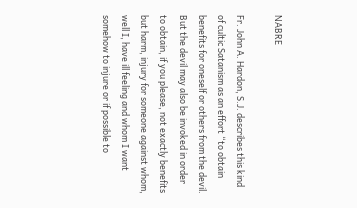NABRE

Fr. John A. Hardon, S.J. describes this kind of cultic Satanism as an effort “to obtain benefits for oneself or others from the devil. But the devil may also be invoked in order to obtain, if you please, not exactly benefits but harm, injury for someone against whom, well I, have ill feeling and whom I want somehow to injure or if possible to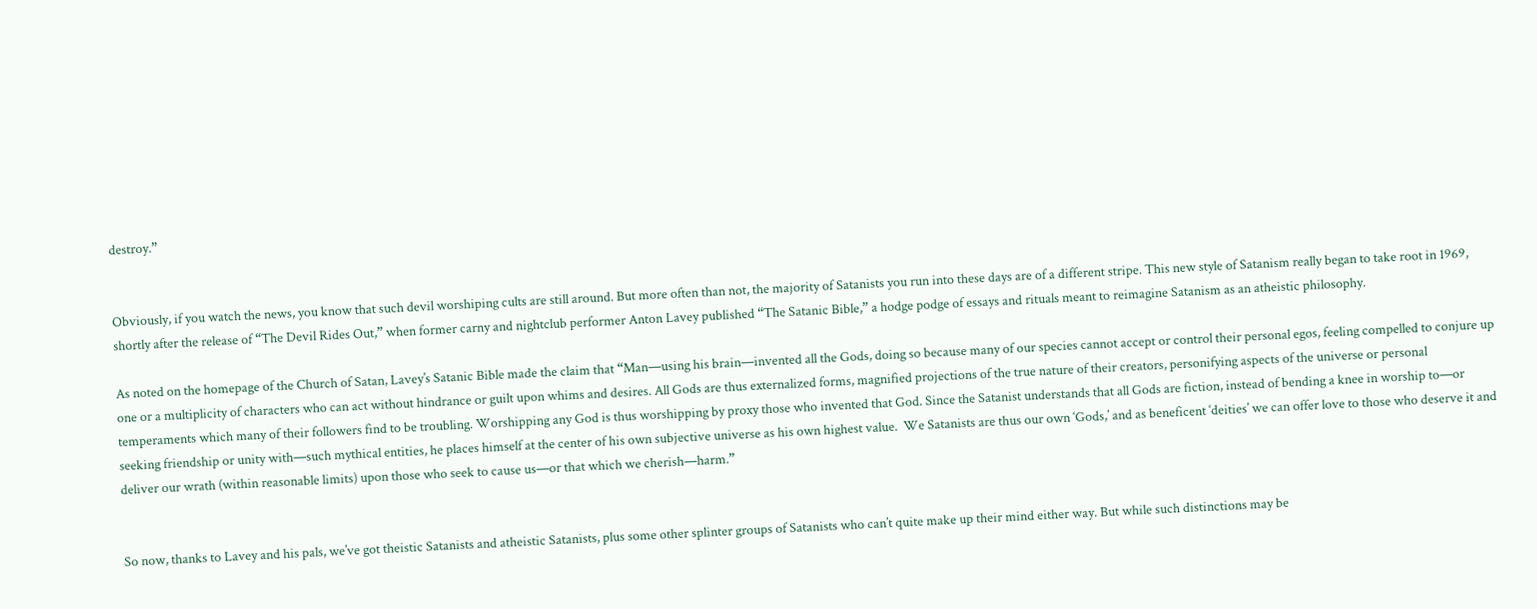destroy.”


Obviously, if you watch the news, you know that such devil worshiping cults are still around. But more often than not, the majority of Satanists you run into these days are of a different stripe. This new style of Satanism really began to take root in 1969, shortly after the release of “The Devil Rides Out,” when former carny and nightclub performer Anton Lavey published “The Satanic Bible,” a hodge podge of essays and rituals meant to reimagine Satanism as an atheistic philosophy.

As noted on the homepage of the Church of Satan, Lavey’s Satanic Bible made the claim that “Man—using his brain—invented all the Gods, doing so because many of our species cannot accept or control their personal egos, feeling compelled to conjure up one or a multiplicity of characters who can act without hindrance or guilt upon whims and desires. All Gods are thus externalized forms, magnified projections of the true nature of their creators, personifying aspects of the universe or personal temperaments which many of their followers find to be troubling. Worshipping any God is thus worshipping by proxy those who invented that God. Since the Satanist understands that all Gods are fiction, instead of bending a knee in worship to—or seeking friendship or unity with—such mythical entities, he places himself at the center of his own subjective universe as his own highest value.  We Satanists are thus our own ‘Gods,’ and as beneficent ‘deities’ we can offer love to those who deserve it and deliver our wrath (within reasonable limits) upon those who seek to cause us—or that which we cherish—harm.”


So now, thanks to Lavey and his pals, we’ve got theistic Satanists and atheistic Satanists, plus some other splinter groups of Satanists who can’t quite make up their mind either way. But while such distinctions may be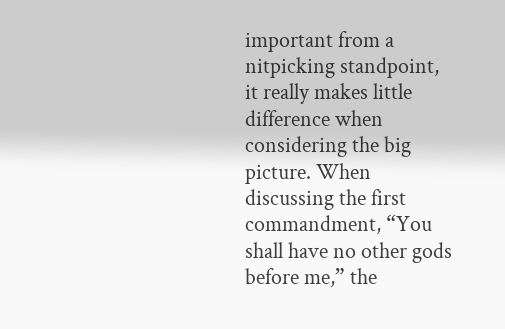important from a nitpicking standpoint, it really makes little difference when considering the big picture. When discussing the first commandment, “You shall have no other gods before me,” the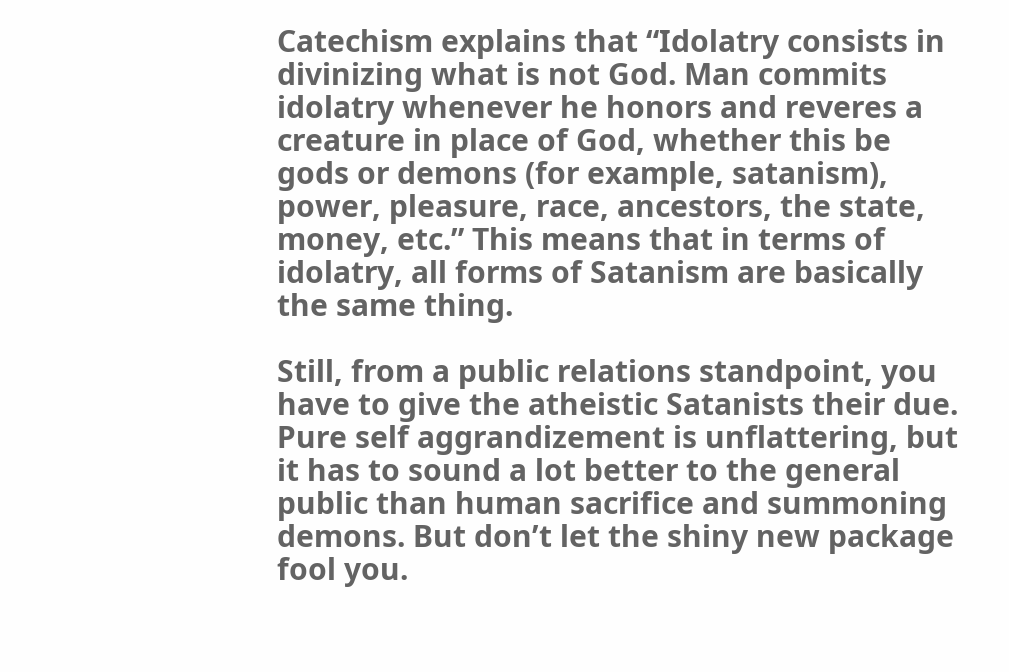Catechism explains that “Idolatry consists in divinizing what is not God. Man commits idolatry whenever he honors and reveres a creature in place of God, whether this be gods or demons (for example, satanism), power, pleasure, race, ancestors, the state, money, etc.” This means that in terms of idolatry, all forms of Satanism are basically the same thing.

Still, from a public relations standpoint, you have to give the atheistic Satanists their due. Pure self aggrandizement is unflattering, but it has to sound a lot better to the general public than human sacrifice and summoning demons. But don’t let the shiny new package fool you.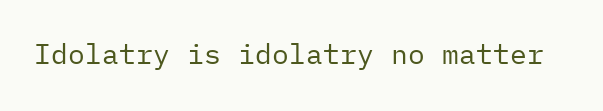Idolatry is idolatry no matter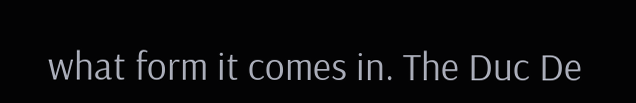what form it comes in. The Duc De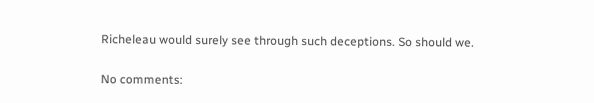Richeleau would surely see through such deceptions. So should we.

No comments: